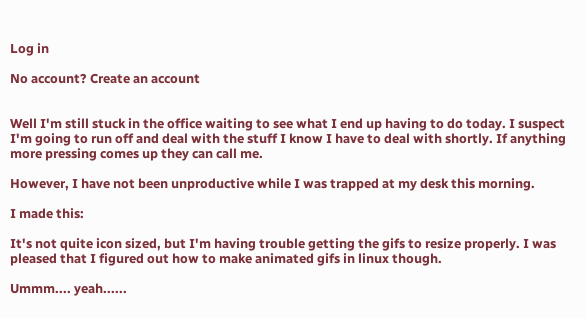Log in

No account? Create an account


Well I'm still stuck in the office waiting to see what I end up having to do today. I suspect I'm going to run off and deal with the stuff I know I have to deal with shortly. If anything more pressing comes up they can call me.

However, I have not been unproductive while I was trapped at my desk this morning.

I made this:

It's not quite icon sized, but I'm having trouble getting the gifs to resize properly. I was pleased that I figured out how to make animated gifs in linux though.

Ummm.... yeah......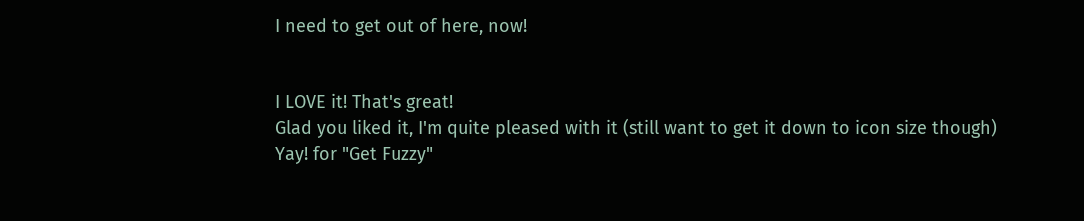I need to get out of here, now!


I LOVE it! That's great!
Glad you liked it, I'm quite pleased with it (still want to get it down to icon size though)
Yay! for "Get Fuzzy"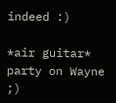indeed :)

*air guitar*
party on Wayne ;)